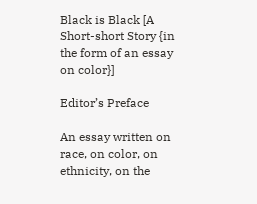Black is Black [A Short-short Story {in the form of an essay on color}]

Editor’s Preface

An essay written on race, on color, on ethnicity, on the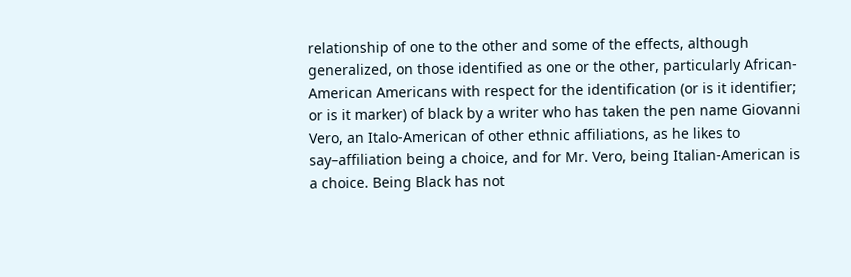relationship of one to the other and some of the effects, although generalized, on those identified as one or the other, particularly African-American Americans with respect for the identification (or is it identifier; or is it marker) of black by a writer who has taken the pen name Giovanni Vero, an Italo-American of other ethnic affiliations, as he likes to say–affiliation being a choice, and for Mr. Vero, being Italian-American is a choice. Being Black has not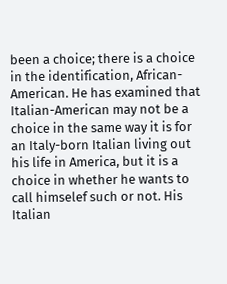been a choice; there is a choice in the identification, African-American. He has examined that Italian-American may not be a choice in the same way it is for an Italy-born Italian living out his life in America, but it is a choice in whether he wants to call himselef such or not. His Italian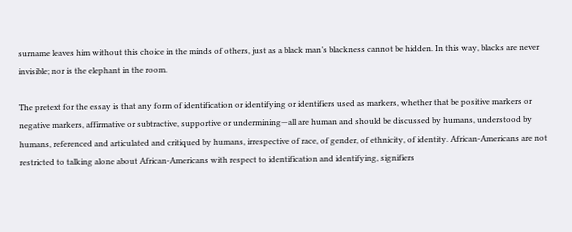surname leaves him without this choice in the minds of others, just as a black man’s blackness cannot be hidden. In this way, blacks are never invisible; nor is the elephant in the room.

The pretext for the essay is that any form of identification or identifying or identifiers used as markers, whether that be positive markers or negative markers, affirmative or subtractive, supportive or undermining—all are human and should be discussed by humans, understood by humans, referenced and articulated and critiqued by humans, irrespective of race, of gender, of ethnicity, of identity. African-Americans are not restricted to talking alone about African-Americans with respect to identification and identifying, signifiers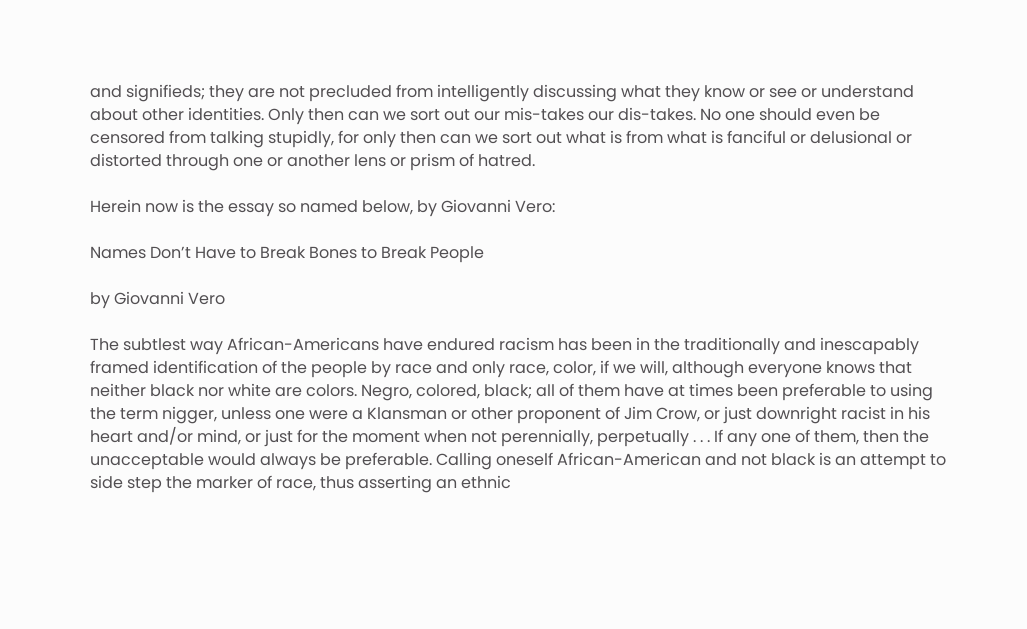and signifieds; they are not precluded from intelligently discussing what they know or see or understand about other identities. Only then can we sort out our mis-takes our dis-takes. No one should even be censored from talking stupidly, for only then can we sort out what is from what is fanciful or delusional or distorted through one or another lens or prism of hatred.

Herein now is the essay so named below, by Giovanni Vero:

Names Don’t Have to Break Bones to Break People

by Giovanni Vero

The subtlest way African-Americans have endured racism has been in the traditionally and inescapably framed identification of the people by race and only race, color, if we will, although everyone knows that neither black nor white are colors. Negro, colored, black; all of them have at times been preferable to using the term nigger, unless one were a Klansman or other proponent of Jim Crow, or just downright racist in his heart and/or mind, or just for the moment when not perennially, perpetually . . . If any one of them, then the unacceptable would always be preferable. Calling oneself African-American and not black is an attempt to side step the marker of race, thus asserting an ethnic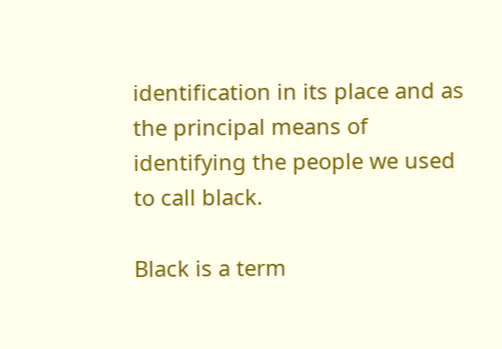identification in its place and as the principal means of identifying the people we used to call black.

Black is a term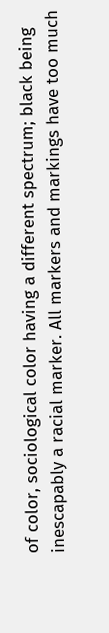of color, sociological color having a different spectrum; black being inescapably a racial marker. All markers and markings have too much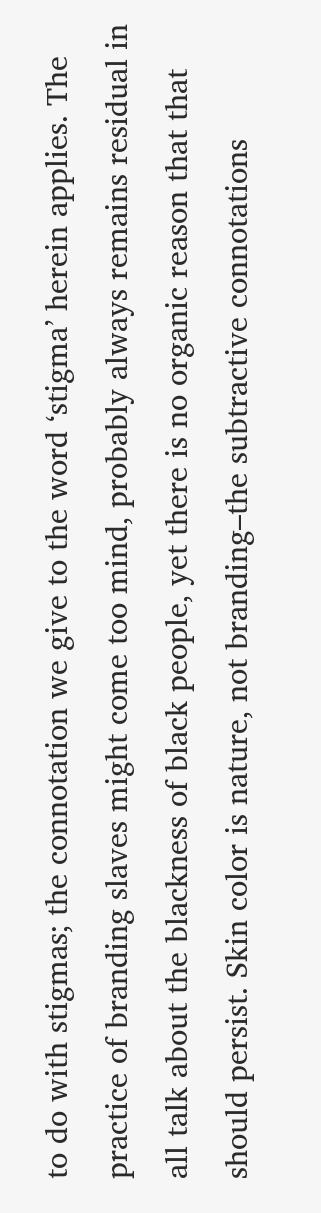to do with stigmas; the connotation we give to the word ‘stigma’ herein applies. The practice of branding slaves might come too mind, probably always remains residual in all talk about the blackness of black people, yet there is no organic reason that that should persist. Skin color is nature, not branding–the subtractive connotations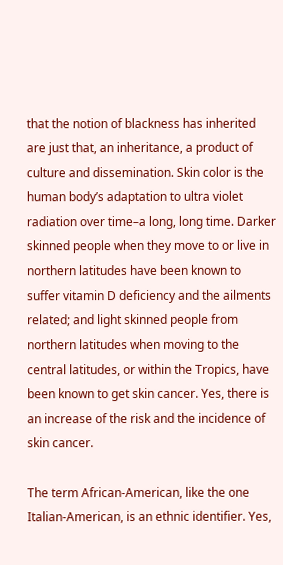that the notion of blackness has inherited are just that, an inheritance, a product of culture and dissemination. Skin color is the human body’s adaptation to ultra violet radiation over time–a long, long time. Darker skinned people when they move to or live in northern latitudes have been known to suffer vitamin D deficiency and the ailments related; and light skinned people from northern latitudes when moving to the central latitudes, or within the Tropics, have been known to get skin cancer. Yes, there is an increase of the risk and the incidence of skin cancer.

The term African-American, like the one Italian-American, is an ethnic identifier. Yes,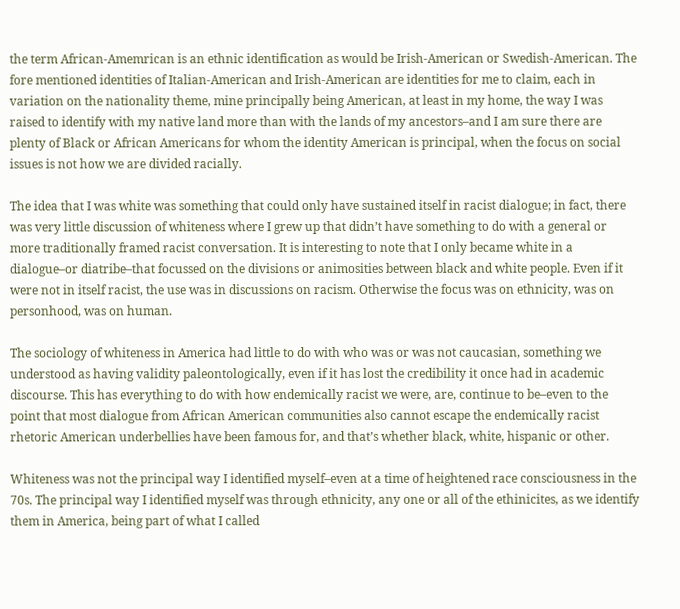the term African-Amemrican is an ethnic identification as would be Irish-American or Swedish-American. The fore mentioned identities of Italian-American and Irish-American are identities for me to claim, each in variation on the nationality theme, mine principally being American, at least in my home, the way I was raised to identify with my native land more than with the lands of my ancestors–and I am sure there are plenty of Black or African Americans for whom the identity American is principal, when the focus on social issues is not how we are divided racially.

The idea that I was white was something that could only have sustained itself in racist dialogue; in fact, there was very little discussion of whiteness where I grew up that didn’t have something to do with a general or more traditionally framed racist conversation. It is interesting to note that I only became white in a dialogue–or diatribe–that focussed on the divisions or animosities between black and white people. Even if it were not in itself racist, the use was in discussions on racism. Otherwise the focus was on ethnicity, was on personhood, was on human.

The sociology of whiteness in America had little to do with who was or was not caucasian, something we understood as having validity paleontologically, even if it has lost the credibility it once had in academic discourse. This has everything to do with how endemically racist we were, are, continue to be–even to the point that most dialogue from African American communities also cannot escape the endemically racist rhetoric American underbellies have been famous for, and that’s whether black, white, hispanic or other.

Whiteness was not the principal way I identified myself–even at a time of heightened race consciousness in the 70s. The principal way I identified myself was through ethnicity, any one or all of the ethinicites, as we identify them in America, being part of what I called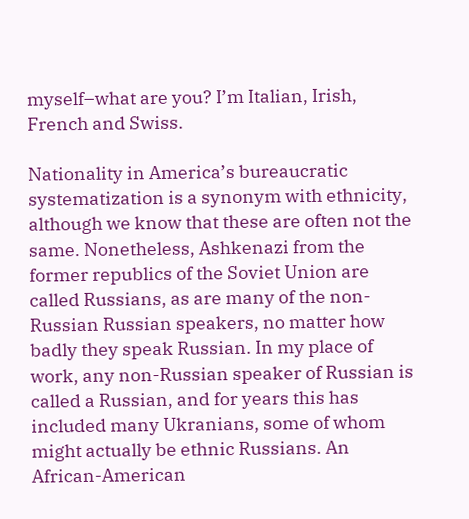myself–what are you? I’m Italian, Irish, French and Swiss.

Nationality in America’s bureaucratic systematization is a synonym with ethnicity, although we know that these are often not the same. Nonetheless, Ashkenazi from the former republics of the Soviet Union are called Russians, as are many of the non-Russian Russian speakers, no matter how badly they speak Russian. In my place of work, any non-Russian speaker of Russian is called a Russian, and for years this has included many Ukranians, some of whom might actually be ethnic Russians. An African-American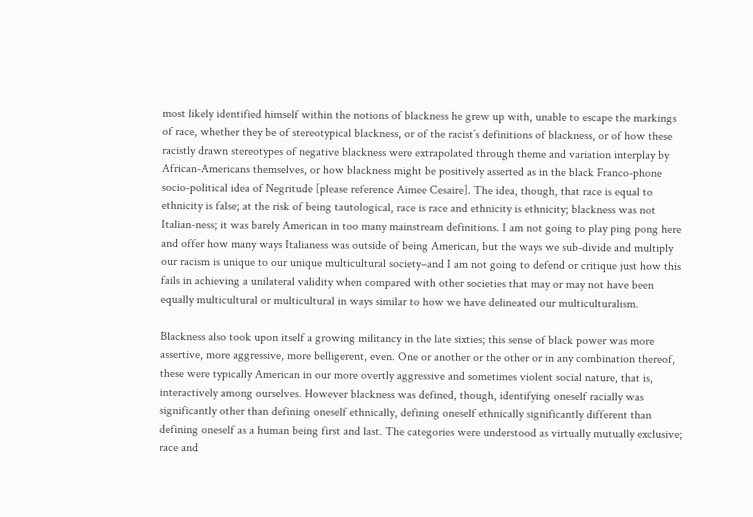most likely identified himself within the notions of blackness he grew up with, unable to escape the markings of race, whether they be of stereotypical blackness, or of the racist’s definitions of blackness, or of how these racistly drawn stereotypes of negative blackness were extrapolated through theme and variation interplay by African-Americans themselves, or how blackness might be positively asserted as in the black Franco-phone socio-political idea of Negritude [please reference Aimee Cesaire]. The idea, though, that race is equal to ethnicity is false; at the risk of being tautological, race is race and ethnicity is ethnicity; blackness was not Italian-ness; it was barely American in too many mainstream definitions. I am not going to play ping pong here and offer how many ways Italianess was outside of being American, but the ways we sub-divide and multiply our racism is unique to our unique multicultural society–and I am not going to defend or critique just how this fails in achieving a unilateral validity when compared with other societies that may or may not have been equally multicultural or multicultural in ways similar to how we have delineated our multiculturalism.

Blackness also took upon itself a growing militancy in the late sixties; this sense of black power was more assertive, more aggressive, more belligerent, even. One or another or the other or in any combination thereof, these were typically American in our more overtly aggressive and sometimes violent social nature, that is, interactively among ourselves. However blackness was defined, though, identifying oneself racially was significantly other than defining oneself ethnically, defining oneself ethnically significantly different than defining oneself as a human being first and last. The categories were understood as virtually mutually exclusive; race and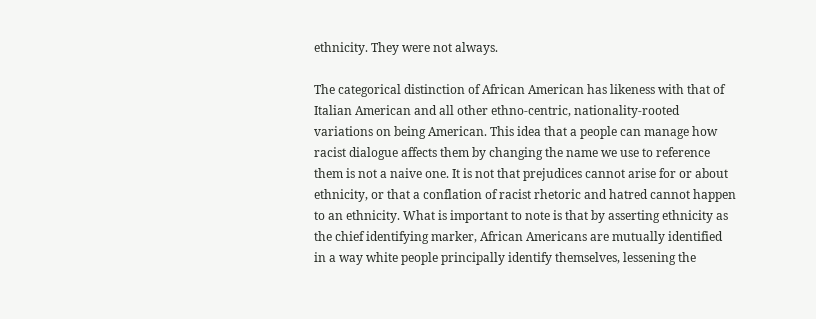ethnicity. They were not always.

The categorical distinction of African American has likeness with that of Italian American and all other ethno-centric, nationality-rooted variations on being American. This idea that a people can manage how racist dialogue affects them by changing the name we use to reference them is not a naive one. It is not that prejudices cannot arise for or about ethnicity, or that a conflation of racist rhetoric and hatred cannot happen to an ethnicity. What is important to note is that by asserting ethnicity as the chief identifying marker, African Americans are mutually identified in a way white people principally identify themselves, lessening the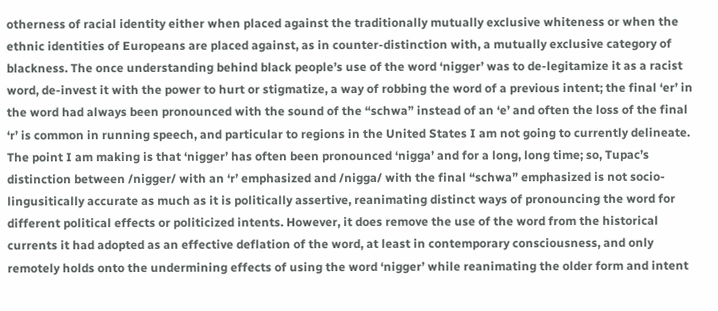otherness of racial identity either when placed against the traditionally mutually exclusive whiteness or when the ethnic identities of Europeans are placed against, as in counter-distinction with, a mutually exclusive category of blackness. The once understanding behind black people’s use of the word ‘nigger’ was to de-legitamize it as a racist word, de-invest it with the power to hurt or stigmatize, a way of robbing the word of a previous intent; the final ‘er’ in the word had always been pronounced with the sound of the “schwa” instead of an ‘e’ and often the loss of the final ‘r’ is common in running speech, and particular to regions in the United States I am not going to currently delineate.  The point I am making is that ‘nigger’ has often been pronounced ‘nigga’ and for a long, long time; so, Tupac’s distinction between /nigger/ with an ‘r’ emphasized and /nigga/ with the final “schwa” emphasized is not socio-lingusitically accurate as much as it is politically assertive, reanimating distinct ways of pronouncing the word for different political effects or politicized intents. However, it does remove the use of the word from the historical currents it had adopted as an effective deflation of the word, at least in contemporary consciousness, and only remotely holds onto the undermining effects of using the word ‘nigger’ while reanimating the older form and intent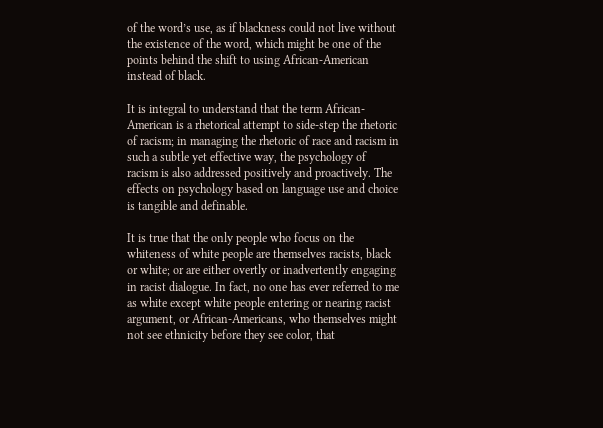of the word’s use, as if blackness could not live without the existence of the word, which might be one of the points behind the shift to using African-American instead of black.

It is integral to understand that the term African-American is a rhetorical attempt to side-step the rhetoric of racism; in managing the rhetoric of race and racism in such a subtle yet effective way, the psychology of racism is also addressed positively and proactively. The effects on psychology based on language use and choice is tangible and definable.

It is true that the only people who focus on the whiteness of white people are themselves racists, black or white; or are either overtly or inadvertently engaging in racist dialogue. In fact, no one has ever referred to me as white except white people entering or nearing racist argument, or African-Americans, who themselves might not see ethnicity before they see color, that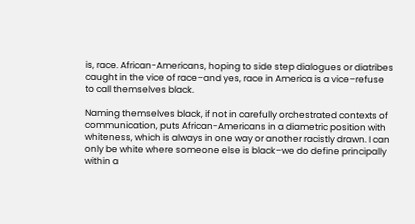is, race. African-Americans, hoping to side step dialogues or diatribes caught in the vice of race–and yes, race in America is a vice–refuse to call themselves black.

Naming themselves black, if not in carefully orchestrated contexts of communication, puts African-Americans in a diametric position with whiteness, which is always in one way or another racistly drawn. I can only be white where someone else is black–we do define principally within a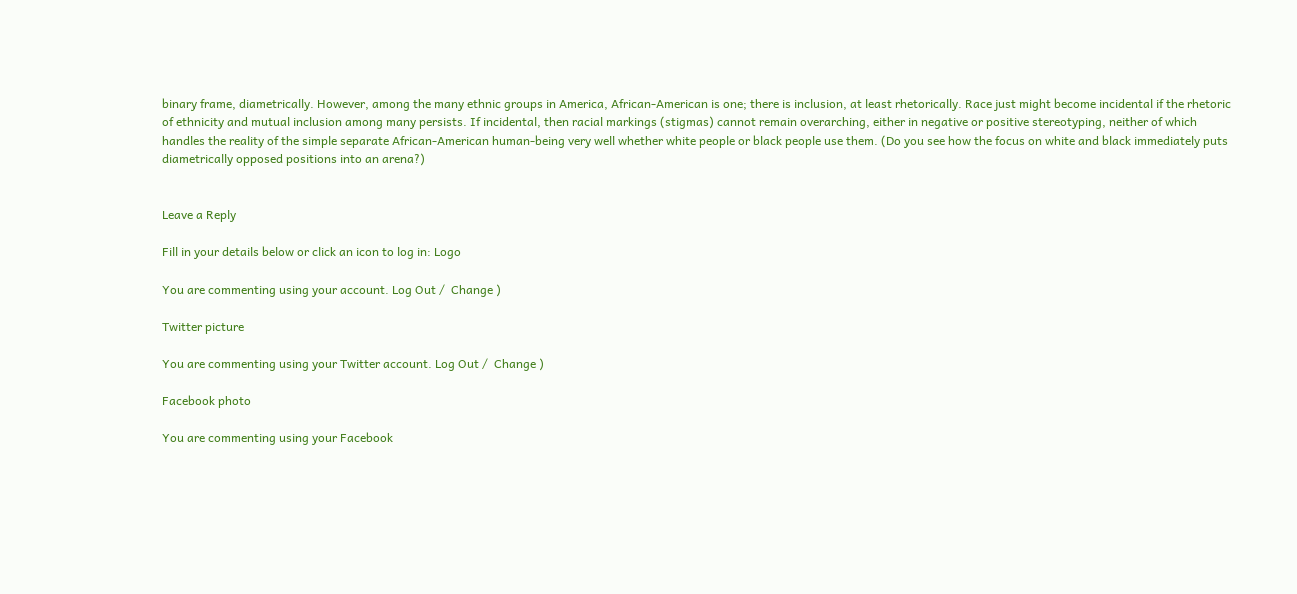binary frame, diametrically. However, among the many ethnic groups in America, African-American is one; there is inclusion, at least rhetorically. Race just might become incidental if the rhetoric of ethnicity and mutual inclusion among many persists. If incidental, then racial markings (stigmas) cannot remain overarching, either in negative or positive stereotyping, neither of which handles the reality of the simple separate African-American human-being very well whether white people or black people use them. (Do you see how the focus on white and black immediately puts diametrically opposed positions into an arena?)


Leave a Reply

Fill in your details below or click an icon to log in: Logo

You are commenting using your account. Log Out /  Change )

Twitter picture

You are commenting using your Twitter account. Log Out /  Change )

Facebook photo

You are commenting using your Facebook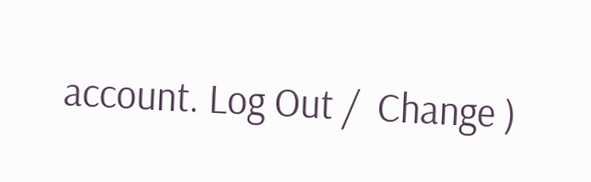account. Log Out /  Change )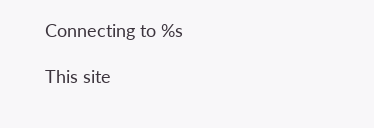Connecting to %s

This site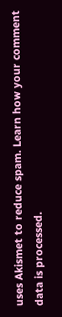uses Akismet to reduce spam. Learn how your comment data is processed.